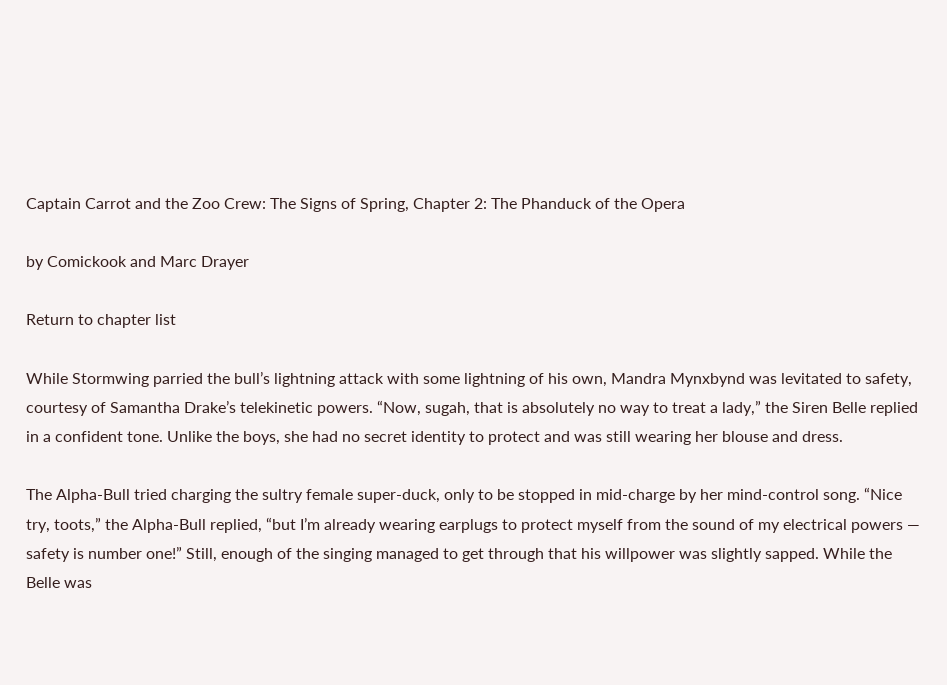Captain Carrot and the Zoo Crew: The Signs of Spring, Chapter 2: The Phanduck of the Opera

by Comickook and Marc Drayer

Return to chapter list

While Stormwing parried the bull’s lightning attack with some lightning of his own, Mandra Mynxbynd was levitated to safety, courtesy of Samantha Drake’s telekinetic powers. “Now, sugah, that is absolutely no way to treat a lady,” the Siren Belle replied in a confident tone. Unlike the boys, she had no secret identity to protect and was still wearing her blouse and dress.

The Alpha-Bull tried charging the sultry female super-duck, only to be stopped in mid-charge by her mind-control song. “Nice try, toots,” the Alpha-Bull replied, “but I’m already wearing earplugs to protect myself from the sound of my electrical powers — safety is number one!” Still, enough of the singing managed to get through that his willpower was slightly sapped. While the Belle was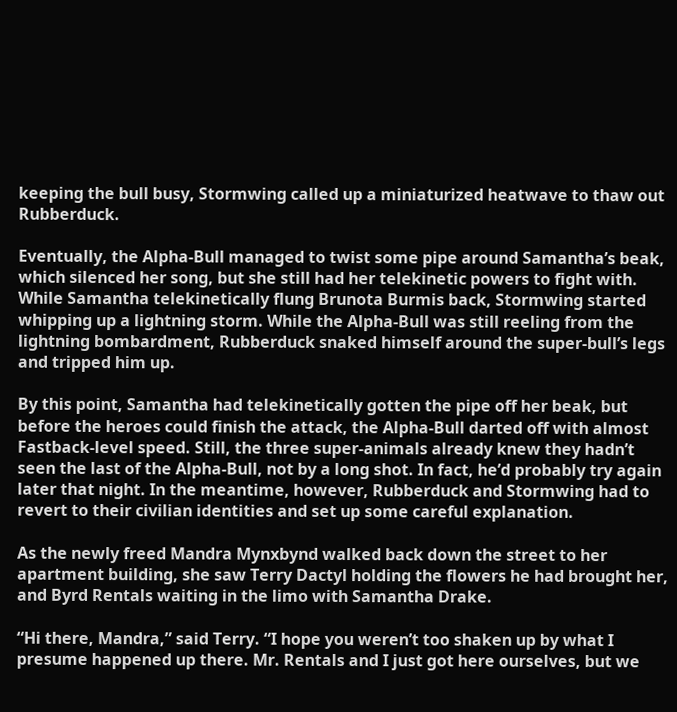keeping the bull busy, Stormwing called up a miniaturized heatwave to thaw out Rubberduck.

Eventually, the Alpha-Bull managed to twist some pipe around Samantha’s beak, which silenced her song, but she still had her telekinetic powers to fight with. While Samantha telekinetically flung Brunota Burmis back, Stormwing started whipping up a lightning storm. While the Alpha-Bull was still reeling from the lightning bombardment, Rubberduck snaked himself around the super-bull’s legs and tripped him up.

By this point, Samantha had telekinetically gotten the pipe off her beak, but before the heroes could finish the attack, the Alpha-Bull darted off with almost Fastback-level speed. Still, the three super-animals already knew they hadn’t seen the last of the Alpha-Bull, not by a long shot. In fact, he’d probably try again later that night. In the meantime, however, Rubberduck and Stormwing had to revert to their civilian identities and set up some careful explanation.

As the newly freed Mandra Mynxbynd walked back down the street to her apartment building, she saw Terry Dactyl holding the flowers he had brought her, and Byrd Rentals waiting in the limo with Samantha Drake.

“Hi there, Mandra,” said Terry. “I hope you weren’t too shaken up by what I presume happened up there. Mr. Rentals and I just got here ourselves, but we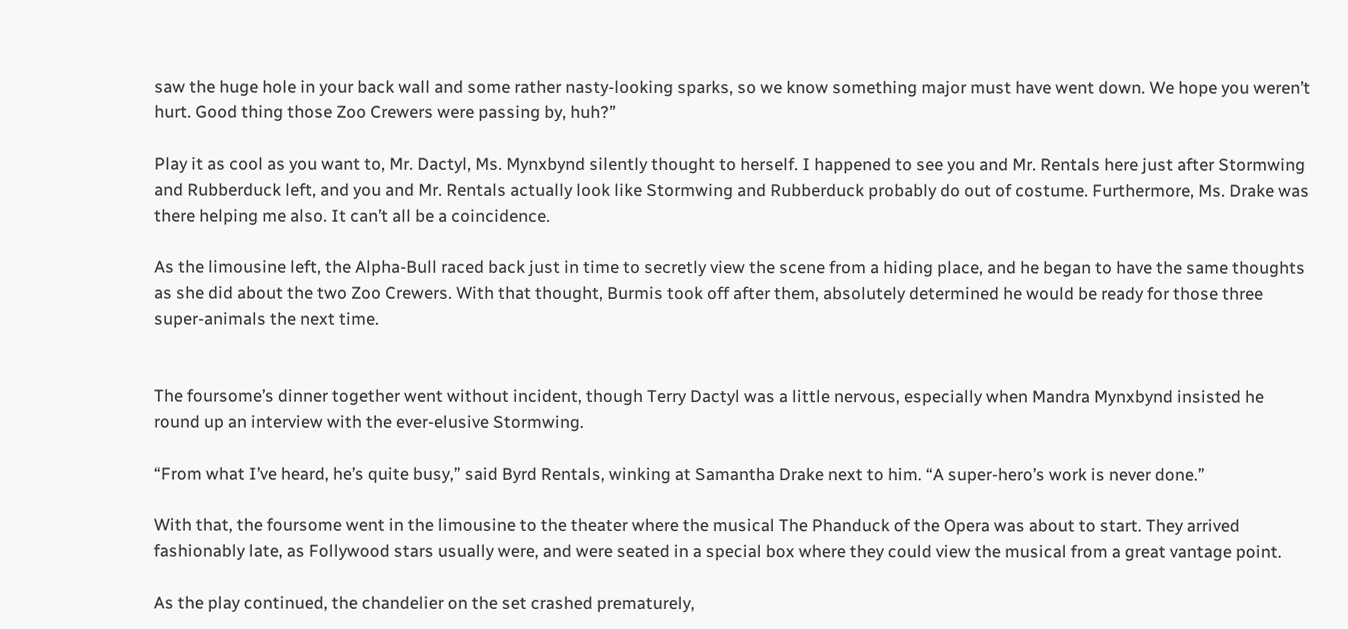saw the huge hole in your back wall and some rather nasty-looking sparks, so we know something major must have went down. We hope you weren’t hurt. Good thing those Zoo Crewers were passing by, huh?”

Play it as cool as you want to, Mr. Dactyl, Ms. Mynxbynd silently thought to herself. I happened to see you and Mr. Rentals here just after Stormwing and Rubberduck left, and you and Mr. Rentals actually look like Stormwing and Rubberduck probably do out of costume. Furthermore, Ms. Drake was there helping me also. It can’t all be a coincidence.

As the limousine left, the Alpha-Bull raced back just in time to secretly view the scene from a hiding place, and he began to have the same thoughts as she did about the two Zoo Crewers. With that thought, Burmis took off after them, absolutely determined he would be ready for those three super-animals the next time.


The foursome’s dinner together went without incident, though Terry Dactyl was a little nervous, especially when Mandra Mynxbynd insisted he round up an interview with the ever-elusive Stormwing.

“From what I’ve heard, he’s quite busy,” said Byrd Rentals, winking at Samantha Drake next to him. “A super-hero’s work is never done.”

With that, the foursome went in the limousine to the theater where the musical The Phanduck of the Opera was about to start. They arrived fashionably late, as Follywood stars usually were, and were seated in a special box where they could view the musical from a great vantage point.

As the play continued, the chandelier on the set crashed prematurely,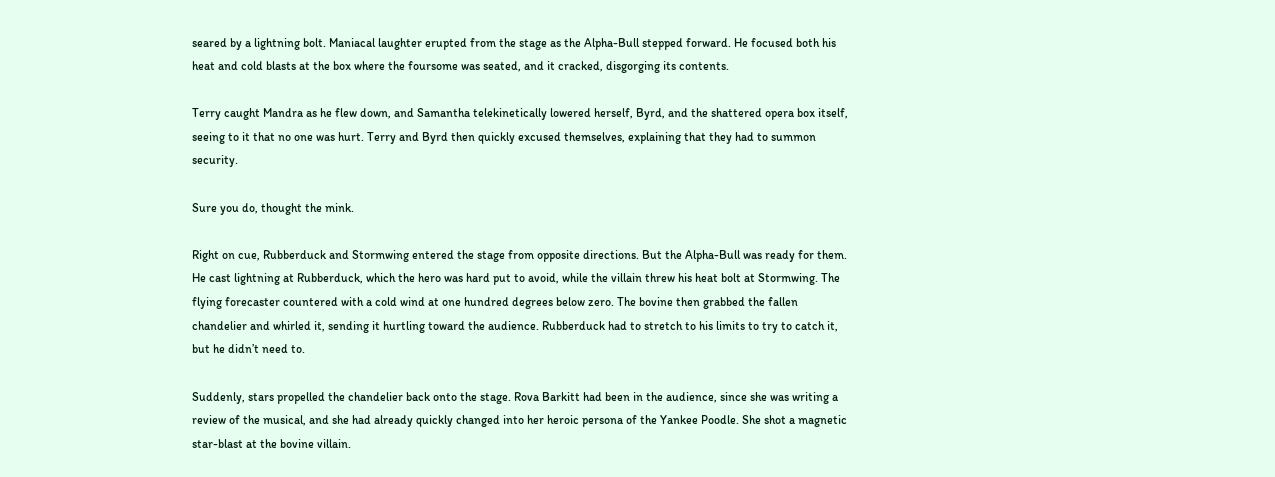seared by a lightning bolt. Maniacal laughter erupted from the stage as the Alpha-Bull stepped forward. He focused both his heat and cold blasts at the box where the foursome was seated, and it cracked, disgorging its contents.

Terry caught Mandra as he flew down, and Samantha telekinetically lowered herself, Byrd, and the shattered opera box itself, seeing to it that no one was hurt. Terry and Byrd then quickly excused themselves, explaining that they had to summon security.

Sure you do, thought the mink.

Right on cue, Rubberduck and Stormwing entered the stage from opposite directions. But the Alpha-Bull was ready for them. He cast lightning at Rubberduck, which the hero was hard put to avoid, while the villain threw his heat bolt at Stormwing. The flying forecaster countered with a cold wind at one hundred degrees below zero. The bovine then grabbed the fallen chandelier and whirled it, sending it hurtling toward the audience. Rubberduck had to stretch to his limits to try to catch it, but he didn’t need to.

Suddenly, stars propelled the chandelier back onto the stage. Rova Barkitt had been in the audience, since she was writing a review of the musical, and she had already quickly changed into her heroic persona of the Yankee Poodle. She shot a magnetic star-blast at the bovine villain.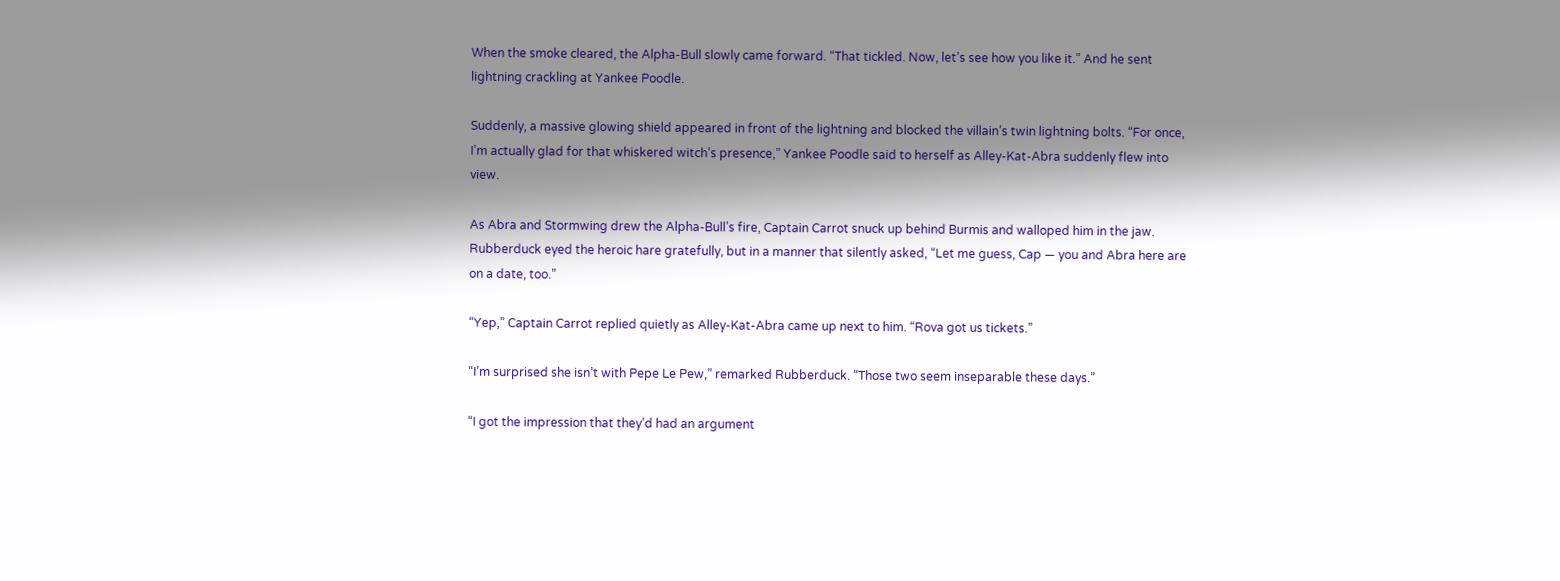When the smoke cleared, the Alpha-Bull slowly came forward. “That tickled. Now, let’s see how you like it.” And he sent lightning crackling at Yankee Poodle.

Suddenly, a massive glowing shield appeared in front of the lightning and blocked the villain’s twin lightning bolts. “For once, I’m actually glad for that whiskered witch’s presence,” Yankee Poodle said to herself as Alley-Kat-Abra suddenly flew into view.

As Abra and Stormwing drew the Alpha-Bull’s fire, Captain Carrot snuck up behind Burmis and walloped him in the jaw. Rubberduck eyed the heroic hare gratefully, but in a manner that silently asked, “Let me guess, Cap — you and Abra here are on a date, too.”

“Yep,” Captain Carrot replied quietly as Alley-Kat-Abra came up next to him. “Rova got us tickets.”

“I’m surprised she isn’t with Pepe Le Pew,” remarked Rubberduck. “Those two seem inseparable these days.”

“I got the impression that they’d had an argument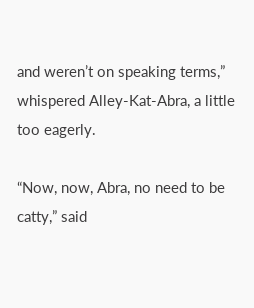and weren’t on speaking terms,” whispered Alley-Kat-Abra, a little too eagerly.

“Now, now, Abra, no need to be catty,” said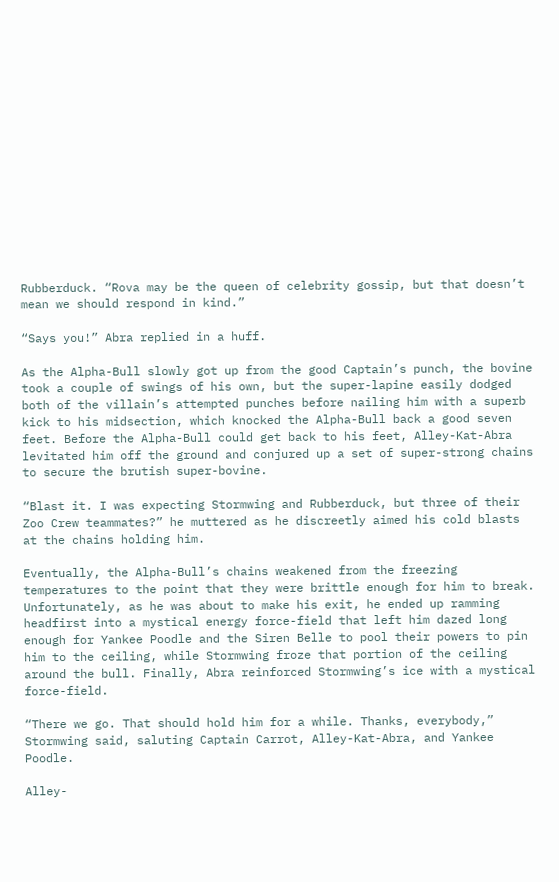Rubberduck. “Rova may be the queen of celebrity gossip, but that doesn’t mean we should respond in kind.”

“Says you!” Abra replied in a huff.

As the Alpha-Bull slowly got up from the good Captain’s punch, the bovine took a couple of swings of his own, but the super-lapine easily dodged both of the villain’s attempted punches before nailing him with a superb kick to his midsection, which knocked the Alpha-Bull back a good seven feet. Before the Alpha-Bull could get back to his feet, Alley-Kat-Abra levitated him off the ground and conjured up a set of super-strong chains to secure the brutish super-bovine.

“Blast it. I was expecting Stormwing and Rubberduck, but three of their Zoo Crew teammates?” he muttered as he discreetly aimed his cold blasts at the chains holding him.

Eventually, the Alpha-Bull’s chains weakened from the freezing temperatures to the point that they were brittle enough for him to break. Unfortunately, as he was about to make his exit, he ended up ramming headfirst into a mystical energy force-field that left him dazed long enough for Yankee Poodle and the Siren Belle to pool their powers to pin him to the ceiling, while Stormwing froze that portion of the ceiling around the bull. Finally, Abra reinforced Stormwing’s ice with a mystical force-field.

“There we go. That should hold him for a while. Thanks, everybody,” Stormwing said, saluting Captain Carrot, Alley-Kat-Abra, and Yankee Poodle.

Alley-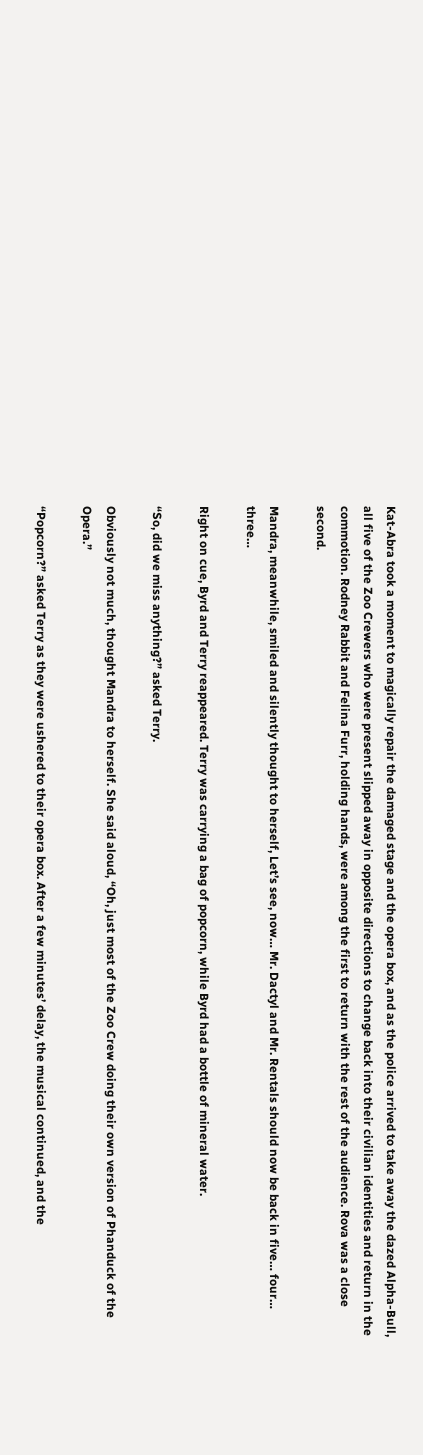Kat-Abra took a moment to magically repair the damaged stage and the opera box, and as the police arrived to take away the dazed Alpha-Bull, all five of the Zoo Crewers who were present slipped away in opposite directions to change back into their civilian identities and return in the commotion. Rodney Rabbit and Felina Furr, holding hands, were among the first to return with the rest of the audience. Rova was a close second.

Mandra, meanwhile, smiled and silently thought to herself, Let’s see, now… Mr. Dactyl and Mr. Rentals should now be back in five… four… three…

Right on cue, Byrd and Terry reappeared. Terry was carrying a bag of popcorn, while Byrd had a bottle of mineral water.

“So, did we miss anything?” asked Terry.

Obviously not much, thought Mandra to herself. She said aloud, “Oh, just most of the Zoo Crew doing their own version of Phanduck of the Opera.”

“Popcorn?” asked Terry as they were ushered to their opera box. After a few minutes’ delay, the musical continued, and the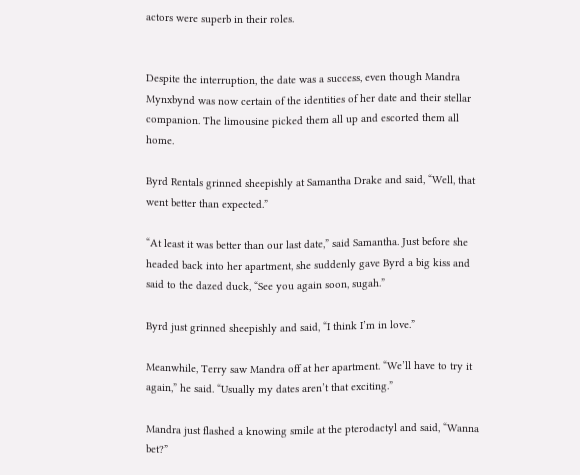actors were superb in their roles.


Despite the interruption, the date was a success, even though Mandra Mynxbynd was now certain of the identities of her date and their stellar companion. The limousine picked them all up and escorted them all home.

Byrd Rentals grinned sheepishly at Samantha Drake and said, “Well, that went better than expected.”

“At least it was better than our last date,” said Samantha. Just before she headed back into her apartment, she suddenly gave Byrd a big kiss and said to the dazed duck, “See you again soon, sugah.”

Byrd just grinned sheepishly and said, “I think I’m in love.”

Meanwhile, Terry saw Mandra off at her apartment. “We’ll have to try it again,” he said. “Usually my dates aren’t that exciting.”

Mandra just flashed a knowing smile at the pterodactyl and said, “Wanna bet?”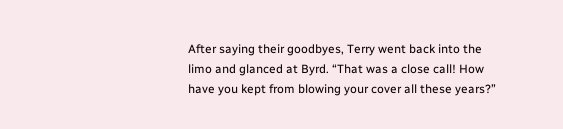After saying their goodbyes, Terry went back into the limo and glanced at Byrd. “That was a close call! How have you kept from blowing your cover all these years?”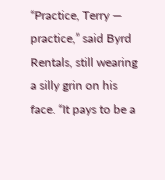“Practice, Terry — practice,” said Byrd Rentals, still wearing a silly grin on his face. “It pays to be a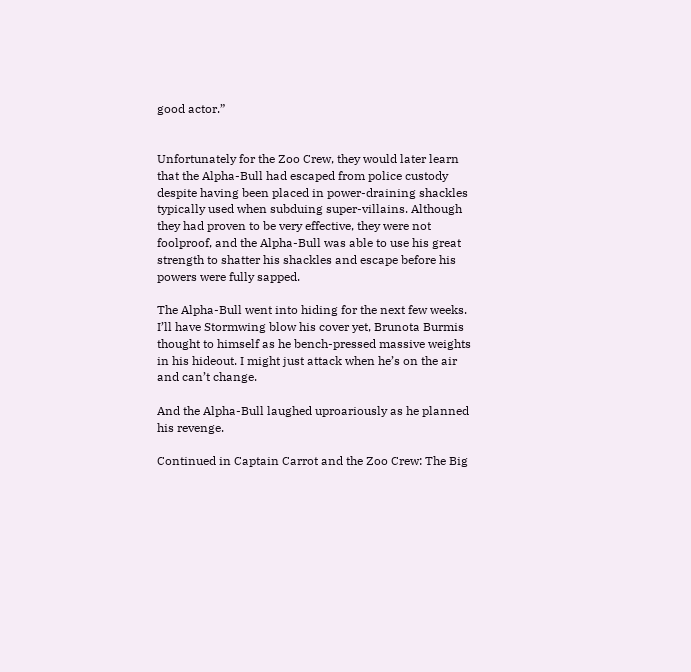good actor.”


Unfortunately for the Zoo Crew, they would later learn that the Alpha-Bull had escaped from police custody despite having been placed in power-draining shackles typically used when subduing super-villains. Although they had proven to be very effective, they were not foolproof, and the Alpha-Bull was able to use his great strength to shatter his shackles and escape before his powers were fully sapped.

The Alpha-Bull went into hiding for the next few weeks. I’ll have Stormwing blow his cover yet, Brunota Burmis thought to himself as he bench-pressed massive weights in his hideout. I might just attack when he’s on the air and can’t change.

And the Alpha-Bull laughed uproariously as he planned his revenge.

Continued in Captain Carrot and the Zoo Crew: The Big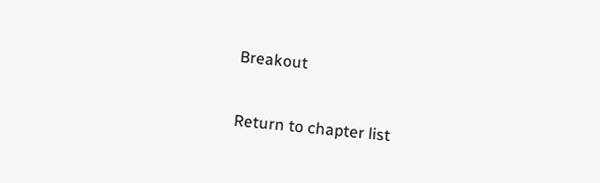Breakout

Return to chapter list